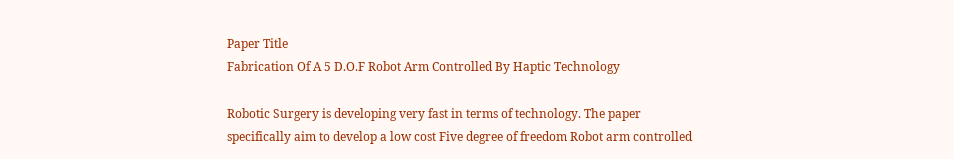Paper Title
Fabrication Of A 5 D.O.F Robot Arm Controlled By Haptic Technology

Robotic Surgery is developing very fast in terms of technology. The paper specifically aim to develop a low cost Five degree of freedom Robot arm controlled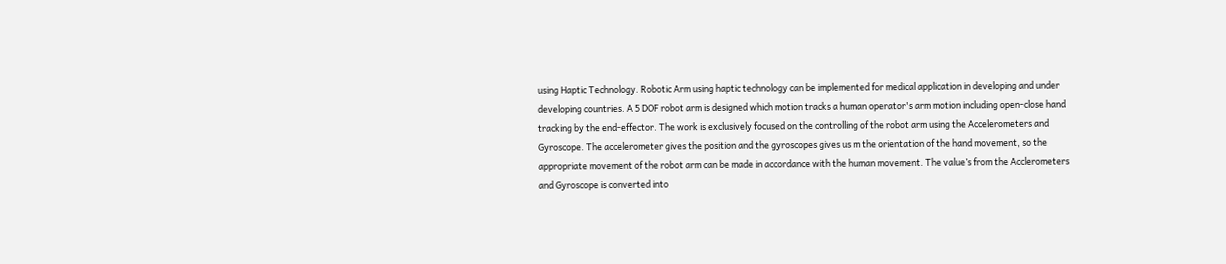using Haptic Technology. Robotic Arm using haptic technology can be implemented for medical application in developing and under developing countries. A 5 DOF robot arm is designed which motion tracks a human operator's arm motion including open-close hand tracking by the end-effector. The work is exclusively focused on the controlling of the robot arm using the Accelerometers and Gyroscope. The accelerometer gives the position and the gyroscopes gives us m the orientation of the hand movement, so the appropriate movement of the robot arm can be made in accordance with the human movement. The value’s from the Acclerometers and Gyroscope is converted into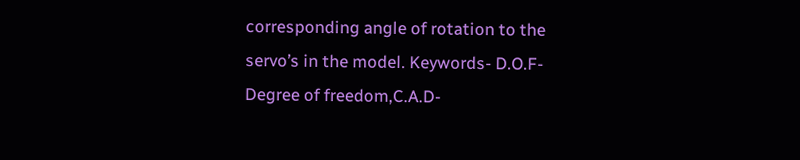corresponding angle of rotation to the servo’s in the model. Keywords- D.O.F-Degree of freedom,C.A.D-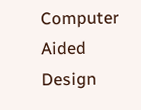Computer Aided Design